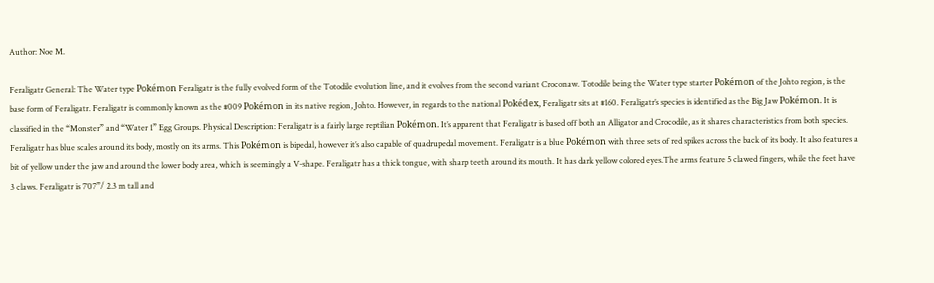Author: Noe M.

Feraligatr General: The Water type Pokémon Feraligatr is the fully evolved form of the Totodile evolution line, and it evolves from the second variant Croconaw. Totodile being the Water type starter Pokémon of the Johto region, is the base form of Feraligatr. Feraligatr is commonly known as the #009 Pokémon in its native region, Johto. However, in regards to the national Pokédex, Feraligatr sits at #160. Feraligatr’s species is identified as the Big Jaw Pokémon. It is classified in the “Monster” and “Water 1” Egg Groups. Physical Description: Feraligatr is a fairly large reptilian Pokémon. It’s apparent that Feraligatr is based off both an Alligator and Crocodile, as it shares characteristics from both species. Feraligatr has blue scales around its body, mostly on its arms. This Pokémon is bipedal, however it’s also capable of quadrupedal movement. Feraligatr is a blue Pokémon with three sets of red spikes across the back of its body. It also features a bit of yellow under the jaw and around the lower body area, which is seemingly a V-shape. Feraligatr has a thick tongue, with sharp teeth around its mouth. It has dark yellow colored eyes.The arms feature 5 clawed fingers, while the feet have 3 claws. Feraligatr is 7’07”/ 2.3 m tall and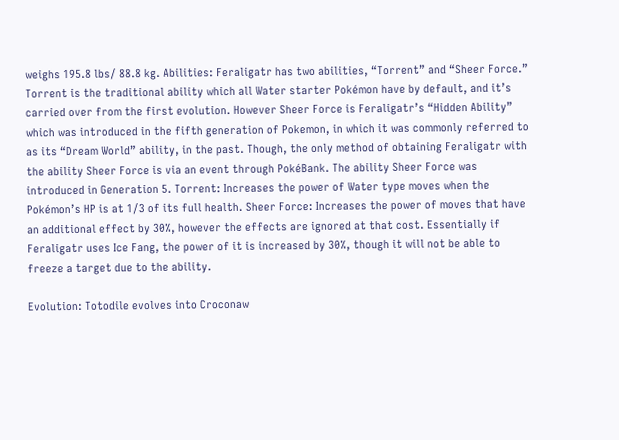weighs 195.8 lbs/ 88.8 kg. Abilities: Feraligatr has two abilities, “Torrent” and “Sheer Force.” Torrent is the traditional ability which all Water starter Pokémon have by default, and it’s carried over from the first evolution. However Sheer Force is Feraligatr’s “Hidden Ability” which was introduced in the fifth generation of Pokemon, in which it was commonly referred to as its “Dream World” ability, in the past. Though, the only method of obtaining Feraligatr with the ability Sheer Force is via an event through PokéBank. The ability Sheer Force was introduced in Generation 5. Torrent: Increases the power of Water type moves when the Pokémon’s HP is at 1⁄3 of its full health. Sheer Force: Increases the power of moves that have an additional effect by 30%, however the effects are ignored at that cost. Essentially if Feraligatr uses Ice Fang, the power of it is increased by 30%, though it will not be able to freeze a target due to the ability.

Evolution: Totodile evolves into Croconaw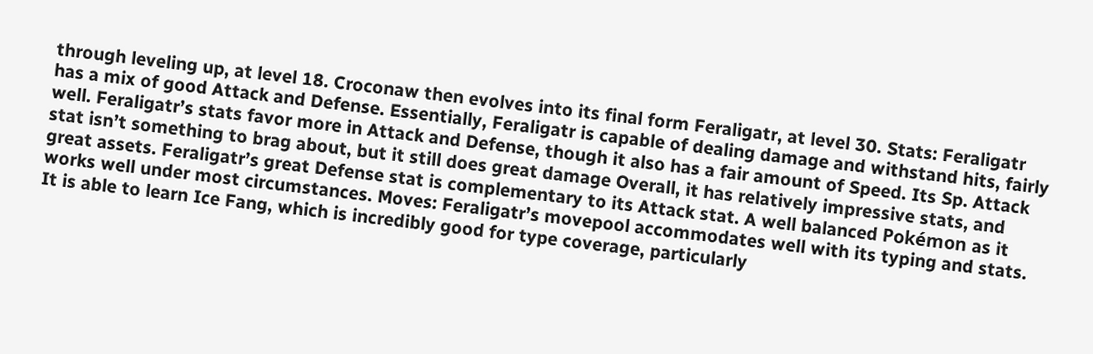through leveling up, at level 18. Croconaw then evolves into its final form Feraligatr, at level 30. Stats: Feraligatr has a mix of good Attack and Defense. Essentially, Feraligatr is capable of dealing damage and withstand hits, fairly well. Feraligatr’s stats favor more in Attack and Defense, though it also has a fair amount of Speed. Its Sp. Attack stat isn’t something to brag about, but it still does great damage Overall, it has relatively impressive stats, and great assets. Feraligatr’s great Defense stat is complementary to its Attack stat. A well balanced Pokémon as it works well under most circumstances. Moves: Feraligatr’s movepool accommodates well with its typing and stats. It is able to learn Ice Fang, which is incredibly good for type coverage, particularly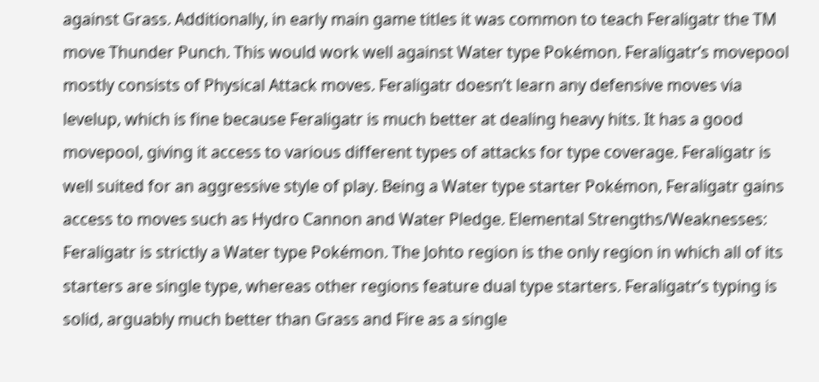against Grass. Additionally, in early main game titles it was common to teach Feraligatr the TM move Thunder Punch. This would work well against Water type Pokémon. Feraligatr’s movepool mostly consists of Physical Attack moves. Feraligatr doesn’t learn any defensive moves via levelup, which is fine because Feraligatr is much better at dealing heavy hits. It has a good movepool, giving it access to various different types of attacks for type coverage. Feraligatr is well suited for an aggressive style of play. Being a Water type starter Pokémon, Feraligatr gains access to moves such as Hydro Cannon and Water Pledge. Elemental Strengths/Weaknesses: Feraligatr is strictly a Water type Pokémon. The Johto region is the only region in which all of its starters are single type, whereas other regions feature dual type starters. Feraligatr’s typing is solid, arguably much better than Grass and Fire as a single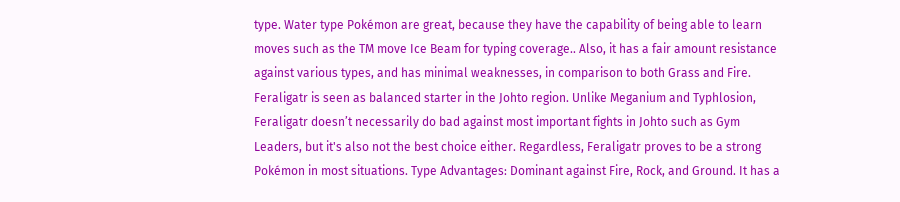type. Water type Pokémon are great, because they have the capability of being able to learn moves such as the TM move Ice Beam for typing coverage.. Also, it has a fair amount resistance against various types, and has minimal weaknesses, in comparison to both Grass and Fire. Feraligatr is seen as balanced starter in the Johto region. Unlike Meganium and Typhlosion, Feraligatr doesn’t necessarily do bad against most important fights in Johto such as Gym Leaders, but it's also not the best choice either. Regardless, Feraligatr proves to be a strong Pokémon in most situations. Type Advantages: Dominant against Fire, Rock, and Ground. It has a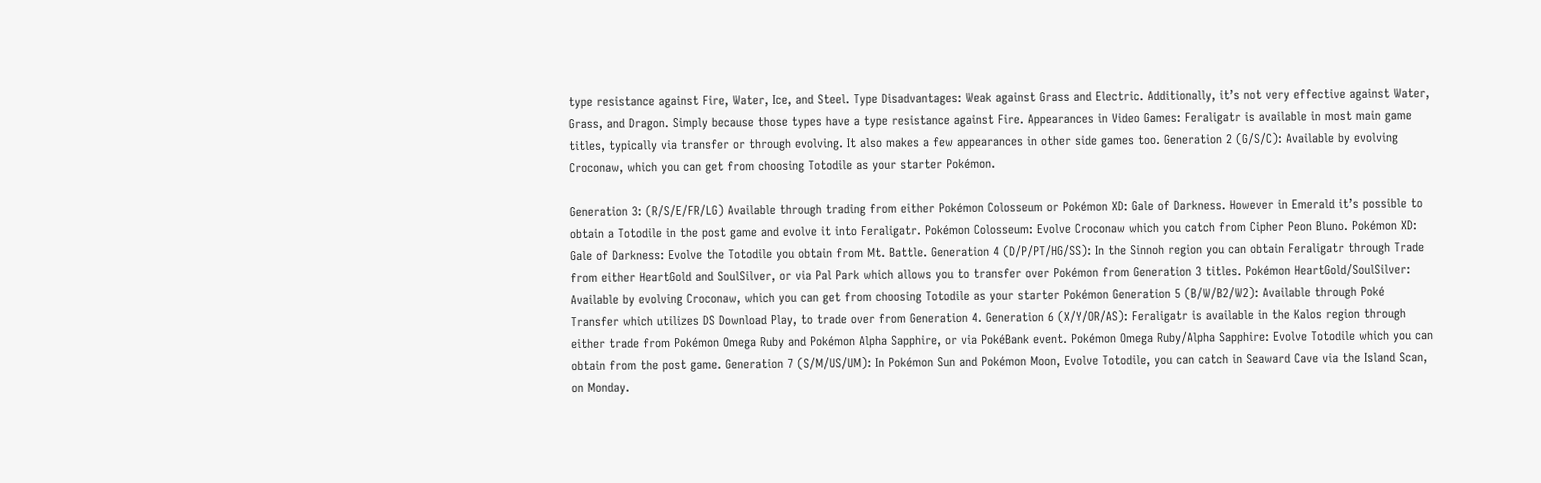type resistance against Fire, Water, Ice, and Steel. Type Disadvantages: Weak against Grass and Electric. Additionally, it’s not very effective against Water, Grass, and Dragon. Simply because those types have a type resistance against Fire. Appearances in Video Games: Feraligatr is available in most main game titles, typically via transfer or through evolving. It also makes a few appearances in other side games too. Generation 2 (G/S/C): Available by evolving Croconaw, which you can get from choosing Totodile as your starter Pokémon.

Generation 3: (R/S/E/FR/LG) Available through trading from either Pokémon Colosseum or Pokémon XD: Gale of Darkness. However in Emerald it’s possible to obtain a Totodile in the post game and evolve it into Feraligatr. Pokémon Colosseum: Evolve Croconaw which you catch from Cipher Peon Bluno. Pokémon XD: Gale of Darkness: Evolve the Totodile you obtain from Mt. Battle. Generation 4 (D/P/PT/HG/SS): In the Sinnoh region you can obtain Feraligatr through Trade from either HeartGold and SoulSilver, or via Pal Park which allows you to transfer over Pokémon from Generation 3 titles. Pokémon HeartGold/SoulSilver: Available by evolving Croconaw, which you can get from choosing Totodile as your starter Pokémon Generation 5 (B/W/B2/W2): Available through Poké Transfer which utilizes DS Download Play, to trade over from Generation 4. Generation 6 (X/Y/OR/AS): Feraligatr is available in the Kalos region through either trade from Pokémon Omega Ruby and Pokémon Alpha Sapphire, or via PokéBank event. Pokémon Omega Ruby/Alpha Sapphire: Evolve Totodile which you can obtain from the post game. Generation 7 (S/M/US/UM): In Pokémon Sun and Pokémon Moon, Evolve Totodile, you can catch in Seaward Cave via the Island Scan, on Monday.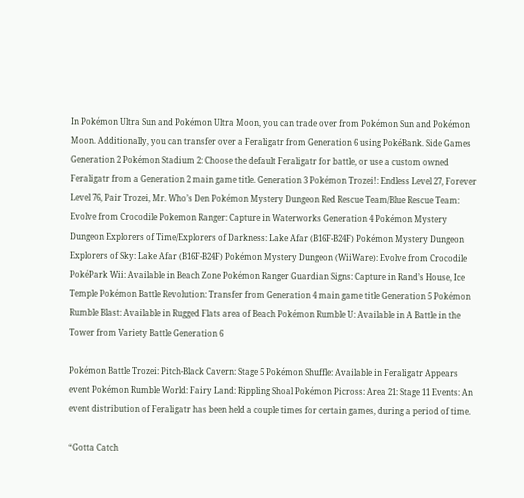In Pokémon Ultra Sun and Pokémon Ultra Moon, you can trade over from Pokémon Sun and Pokémon Moon. Additionally, you can transfer over a Feraligatr from Generation 6 using PokéBank. Side Games Generation 2 Pokémon Stadium 2: Choose the default Feraligatr for battle, or use a custom owned Feraligatr from a Generation 2 main game title. Generation 3 Pokémon Trozei!: Endless Level 27, Forever Level 76, Pair Trozei, Mr. Who’s Den Pokémon Mystery Dungeon Red Rescue Team/Blue Rescue Team: Evolve from Crocodile Pokemon Ranger: Capture in Waterworks Generation 4 Pokémon Mystery Dungeon Explorers of Time/Explorers of Darkness: Lake Afar (B16F-B24F) Pokémon Mystery Dungeon Explorers of Sky: Lake Afar (B16F-B24F) Pokémon Mystery Dungeon (WiiWare): Evolve from Crocodile PokéPark Wii: Available in Beach Zone Pokémon Ranger Guardian Signs: Capture in Rand’s House, Ice Temple Pokémon Battle Revolution: Transfer from Generation 4 main game title Generation 5 Pokémon Rumble Blast: Available in Rugged Flats area of Beach Pokémon Rumble U: Available in A Battle in the Tower from Variety Battle Generation 6

Pokémon Battle Trozei: Pitch-Black Cavern: Stage 5 Pokémon Shuffle: Available in Feraligatr Appears event Pokémon Rumble World: Fairy Land: Rippling Shoal Pokémon Picross: Area 21: Stage 11 Events: An event distribution of Feraligatr has been held a couple times for certain games, during a period of time.

“Gotta Catch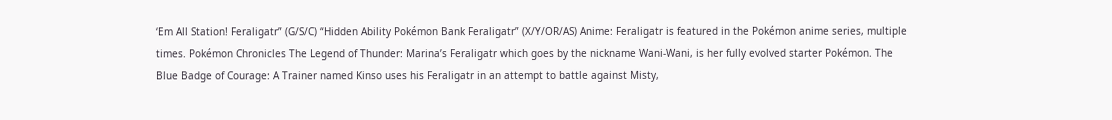‘Em All Station! Feraligatr” (G/S/C) “Hidden Ability Pokémon Bank Feraligatr” (X/Y/OR/AS) Anime: Feraligatr is featured in the Pokémon anime series, multiple times. Pokémon Chronicles The Legend of Thunder: Marina’s Feraligatr which goes by the nickname Wani-Wani, is her fully evolved starter Pokémon. The Blue Badge of Courage: A Trainer named Kinso uses his Feraligatr in an attempt to battle against Misty,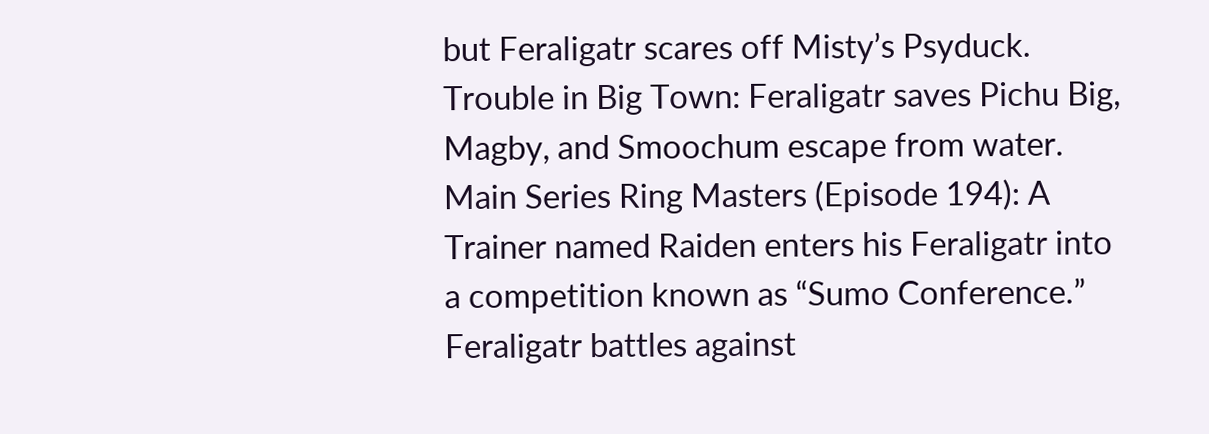but Feraligatr scares off Misty’s Psyduck. Trouble in Big Town: Feraligatr saves Pichu Big, Magby, and Smoochum escape from water. Main Series Ring Masters (Episode 194): A Trainer named Raiden enters his Feraligatr into a competition known as “Sumo Conference.” Feraligatr battles against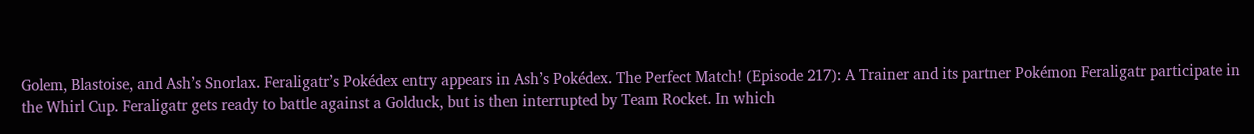Golem, Blastoise, and Ash’s Snorlax. Feraligatr’s Pokédex entry appears in Ash’s Pokédex. The Perfect Match! (Episode 217): A Trainer and its partner Pokémon Feraligatr participate in the Whirl Cup. Feraligatr gets ready to battle against a Golduck, but is then interrupted by Team Rocket. In which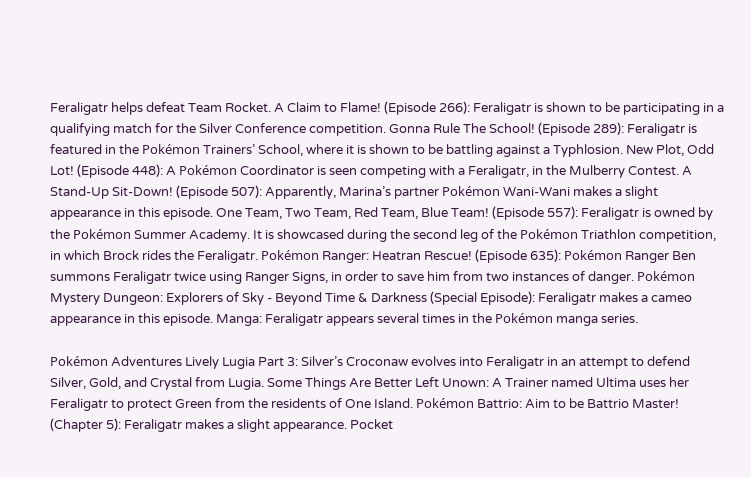Feraligatr helps defeat Team Rocket. A Claim to Flame! (Episode 266): Feraligatr is shown to be participating in a qualifying match for the Silver Conference competition. Gonna Rule The School! (Episode 289): Feraligatr is featured in the Pokémon Trainers’ School, where it is shown to be battling against a Typhlosion. New Plot, Odd Lot! (Episode 448): A Pokémon Coordinator is seen competing with a Feraligatr, in the Mulberry Contest. A Stand-Up Sit-Down! (Episode 507): Apparently, Marina’s partner Pokémon Wani-Wani makes a slight appearance in this episode. One Team, Two Team, Red Team, Blue Team! (Episode 557): Feraligatr is owned by the Pokémon Summer Academy. It is showcased during the second leg of the Pokémon Triathlon competition, in which Brock rides the Feraligatr. Pokémon Ranger: Heatran Rescue! (Episode 635): Pokémon Ranger Ben summons Feraligatr twice using Ranger Signs, in order to save him from two instances of danger. Pokémon Mystery Dungeon: Explorers of Sky - Beyond Time & Darkness (Special Episode): Feraligatr makes a cameo appearance in this episode. Manga: Feraligatr appears several times in the Pokémon manga series.

Pokémon Adventures Lively Lugia Part 3: Silver’s Croconaw evolves into Feraligatr in an attempt to defend Silver, Gold, and Crystal from Lugia. Some Things Are Better Left Unown: A Trainer named Ultima uses her Feraligatr to protect Green from the residents of One Island. Pokémon Battrio: Aim to be Battrio Master! (Chapter 5): Feraligatr makes a slight appearance. Pocket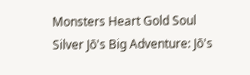Monsters Heart Gold Soul Silver Jō's Big Adventure: Jō's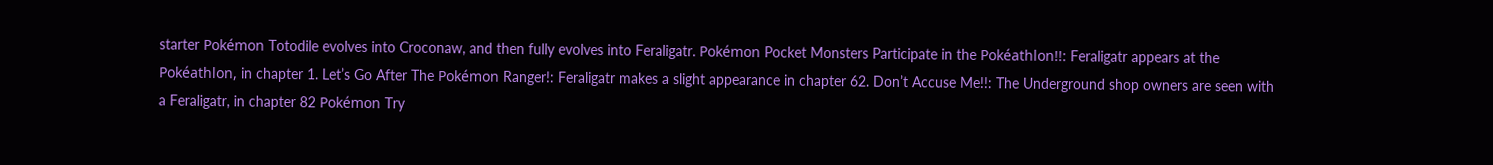starter Pokémon Totodile evolves into Croconaw, and then fully evolves into Feraligatr. Pokémon Pocket Monsters Participate in the Pokéathlon!!: Feraligatr appears at the Pokéathlon, in chapter 1. Let’s Go After The Pokémon Ranger!: Feraligatr makes a slight appearance in chapter 62. Don’t Accuse Me!!: The Underground shop owners are seen with a Feraligatr, in chapter 82 Pokémon Try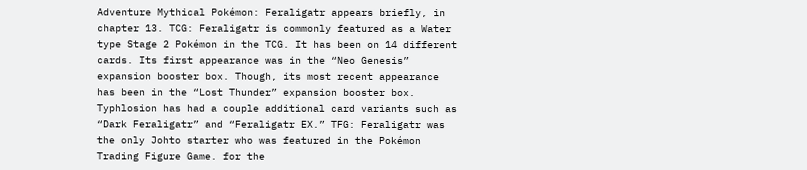Adventure Mythical Pokémon: Feraligatr appears briefly, in chapter 13. TCG: Feraligatr is commonly featured as a Water type Stage 2 Pokémon in the TCG. It has been on 14 different cards. Its first appearance was in the “Neo Genesis” expansion booster box. Though, its most recent appearance has been in the “Lost Thunder” expansion booster box. Typhlosion has had a couple additional card variants such as “Dark Feraligatr” and “Feraligatr EX.” TFG: Feraligatr was the only Johto starter who was featured in the Pokémon Trading Figure Game. for the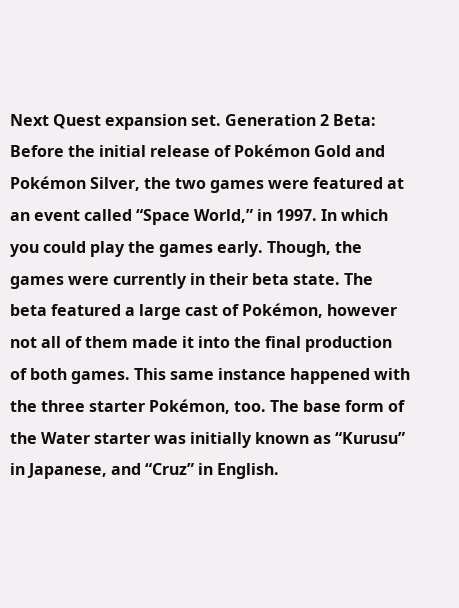Next Quest expansion set. Generation 2 Beta: Before the initial release of Pokémon Gold and Pokémon Silver, the two games were featured at an event called “Space World,” in 1997. In which you could play the games early. Though, the games were currently in their beta state. The beta featured a large cast of Pokémon, however not all of them made it into the final production of both games. This same instance happened with the three starter Pokémon, too. The base form of the Water starter was initially known as “Kurusu” in Japanese, and “Cruz” in English.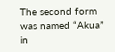The second form was named “Akua” in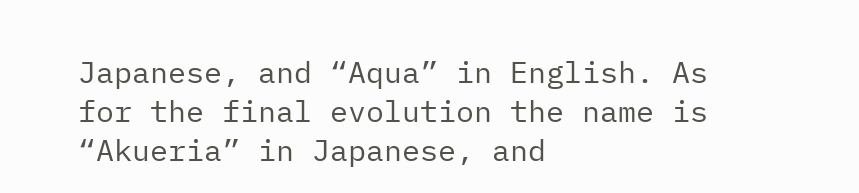Japanese, and “Aqua” in English. As for the final evolution the name is “Akueria” in Japanese, and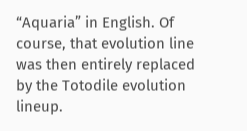“Aquaria” in English. Of course, that evolution line was then entirely replaced by the Totodile evolution lineup.